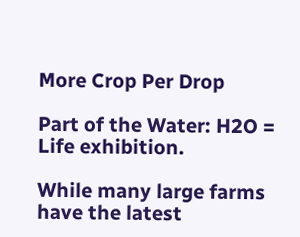More Crop Per Drop

Part of the Water: H2O = Life exhibition.

While many large farms have the latest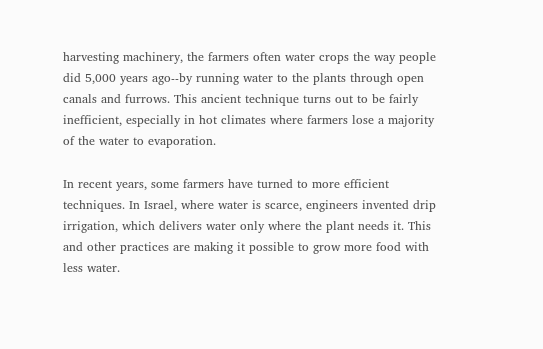harvesting machinery, the farmers often water crops the way people did 5,000 years ago--by running water to the plants through open canals and furrows. This ancient technique turns out to be fairly inefficient, especially in hot climates where farmers lose a majority of the water to evaporation.

In recent years, some farmers have turned to more efficient techniques. In Israel, where water is scarce, engineers invented drip irrigation, which delivers water only where the plant needs it. This and other practices are making it possible to grow more food with less water.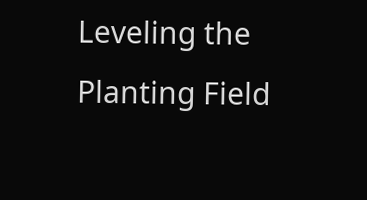Leveling the Planting Field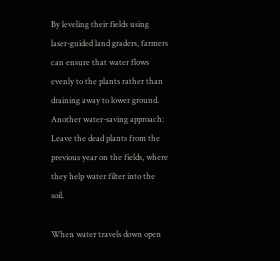By leveling their fields using laser-guided land graders, farmers can ensure that water flows evenly to the plants rather than draining away to lower ground. Another water-saving approach: Leave the dead plants from the previous year on the fields, where they help water filter into the soil.

When water travels down open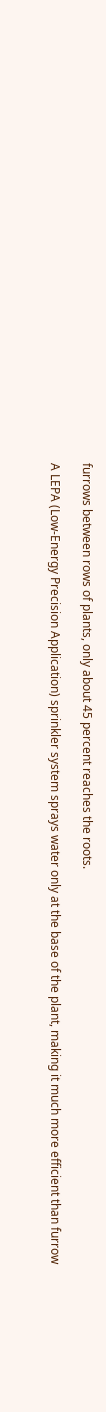furrows between rows of plants, only about 45 percent reaches the roots.

A LEPA (Low-Energy Precision Application) sprinkler system sprays water only at the base of the plant, making it much more efficient than furrow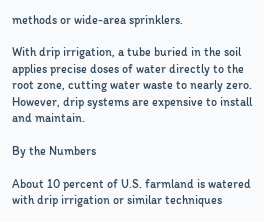methods or wide-area sprinklers.

With drip irrigation, a tube buried in the soil applies precise doses of water directly to the root zone, cutting water waste to nearly zero. However, drip systems are expensive to install and maintain.

By the Numbers

About 10 percent of U.S. farmland is watered with drip irrigation or similar techniques